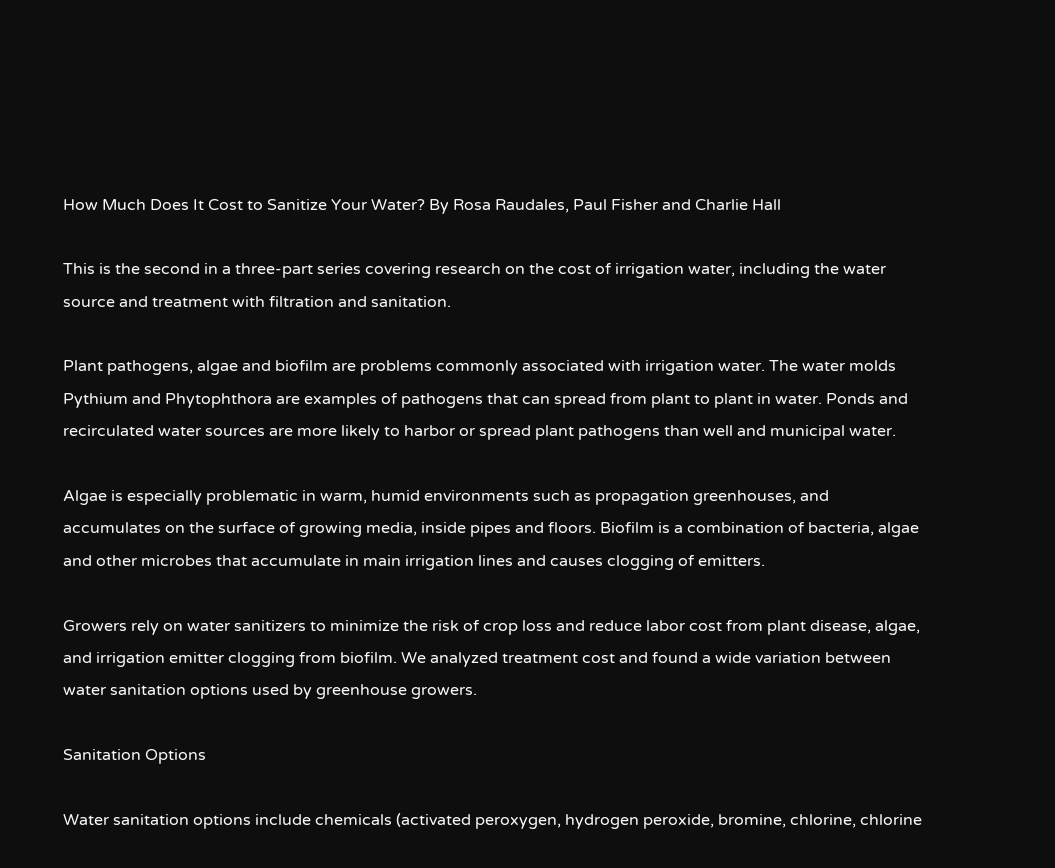How Much Does It Cost to Sanitize Your Water? By Rosa Raudales, Paul Fisher and Charlie Hall

This is the second in a three-part series covering research on the cost of irrigation water, including the water source and treatment with filtration and sanitation.

Plant pathogens, algae and biofilm are problems commonly associated with irrigation water. The water molds Pythium and Phytophthora are examples of pathogens that can spread from plant to plant in water. Ponds and recirculated water sources are more likely to harbor or spread plant pathogens than well and municipal water.

Algae is especially problematic in warm, humid environments such as propagation greenhouses, and accumulates on the surface of growing media, inside pipes and floors. Biofilm is a combination of bacteria, algae and other microbes that accumulate in main irrigation lines and causes clogging of emitters.

Growers rely on water sanitizers to minimize the risk of crop loss and reduce labor cost from plant disease, algae, and irrigation emitter clogging from biofilm. We analyzed treatment cost and found a wide variation between water sanitation options used by greenhouse growers.

Sanitation Options

Water sanitation options include chemicals (activated peroxygen, hydrogen peroxide, bromine, chlorine, chlorine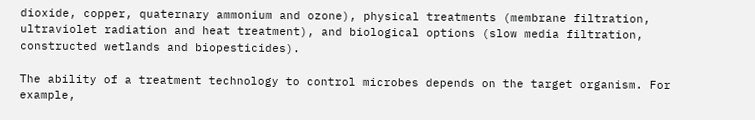dioxide, copper, quaternary ammonium and ozone), physical treatments (membrane filtration, ultraviolet radiation and heat treatment), and biological options (slow media filtration, constructed wetlands and biopesticides).

The ability of a treatment technology to control microbes depends on the target organism. For example,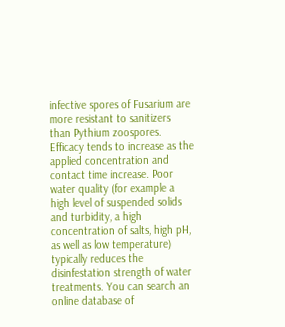infective spores of Fusarium are more resistant to sanitizers than Pythium zoospores. Efficacy tends to increase as the applied concentration and contact time increase. Poor water quality (for example a high level of suspended solids and turbidity, a high concentration of salts, high pH, as well as low temperature) typically reduces the disinfestation strength of water treatments. You can search an online database of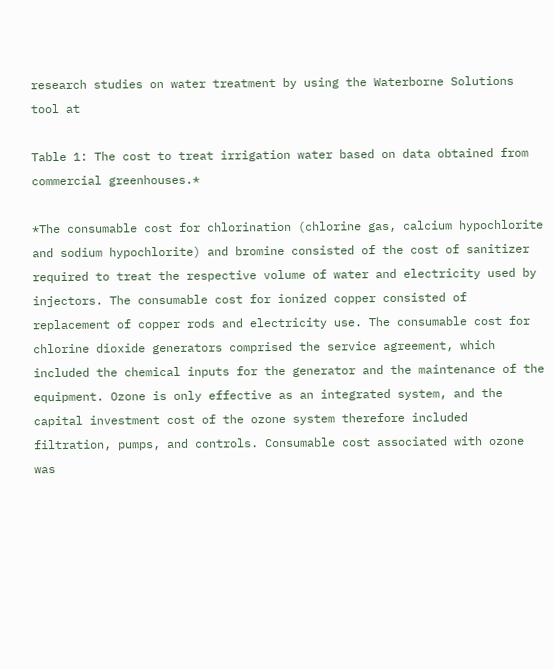research studies on water treatment by using the Waterborne Solutions tool at

Table 1: The cost to treat irrigation water based on data obtained from commercial greenhouses.*

*The consumable cost for chlorination (chlorine gas, calcium hypochlorite and sodium hypochlorite) and bromine consisted of the cost of sanitizer required to treat the respective volume of water and electricity used by injectors. The consumable cost for ionized copper consisted of replacement of copper rods and electricity use. The consumable cost for chlorine dioxide generators comprised the service agreement, which included the chemical inputs for the generator and the maintenance of the equipment. Ozone is only effective as an integrated system, and the capital investment cost of the ozone system therefore included filtration, pumps, and controls. Consumable cost associated with ozone was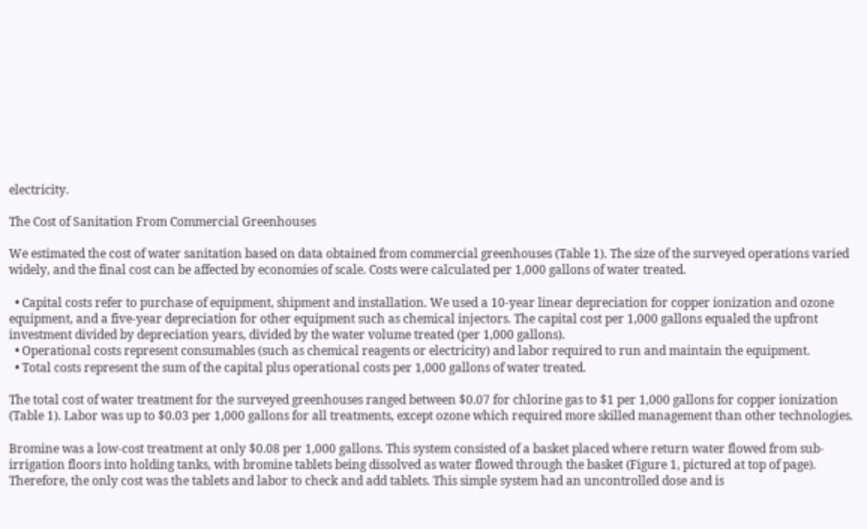electricity.

The Cost of Sanitation From Commercial Greenhouses

We estimated the cost of water sanitation based on data obtained from commercial greenhouses (Table 1). The size of the surveyed operations varied widely, and the final cost can be affected by economies of scale. Costs were calculated per 1,000 gallons of water treated.

  • Capital costs refer to purchase of equipment, shipment and installation. We used a 10-year linear depreciation for copper ionization and ozone equipment, and a five-year depreciation for other equipment such as chemical injectors. The capital cost per 1,000 gallons equaled the upfront investment divided by depreciation years, divided by the water volume treated (per 1,000 gallons).
  • Operational costs represent consumables (such as chemical reagents or electricity) and labor required to run and maintain the equipment.
  • Total costs represent the sum of the capital plus operational costs per 1,000 gallons of water treated.

The total cost of water treatment for the surveyed greenhouses ranged between $0.07 for chlorine gas to $1 per 1,000 gallons for copper ionization (Table 1). Labor was up to $0.03 per 1,000 gallons for all treatments, except ozone which required more skilled management than other technologies.

Bromine was a low-cost treatment at only $0.08 per 1,000 gallons. This system consisted of a basket placed where return water flowed from sub-irrigation floors into holding tanks, with bromine tablets being dissolved as water flowed through the basket (Figure 1, pictured at top of page). Therefore, the only cost was the tablets and labor to check and add tablets. This simple system had an uncontrolled dose and is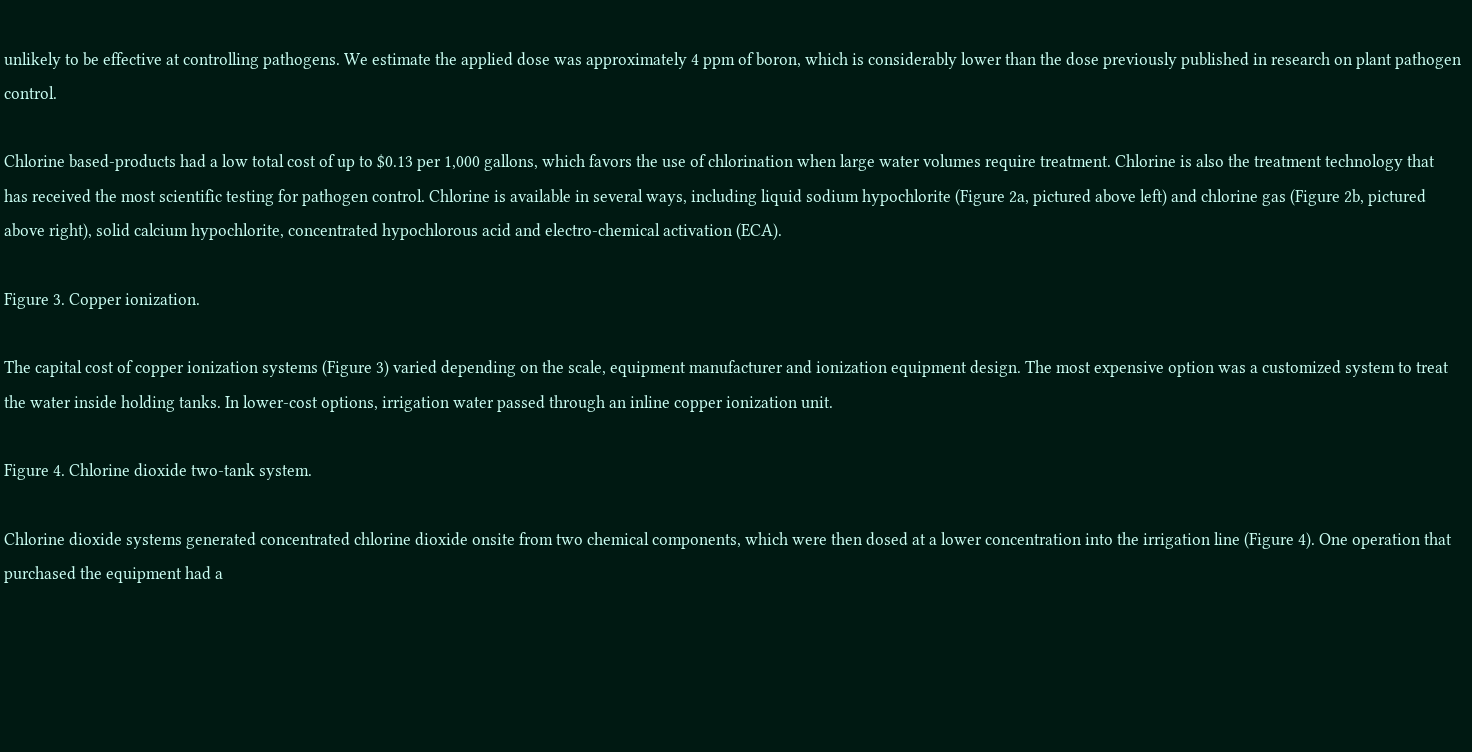unlikely to be effective at controlling pathogens. We estimate the applied dose was approximately 4 ppm of boron, which is considerably lower than the dose previously published in research on plant pathogen control.

Chlorine based-products had a low total cost of up to $0.13 per 1,000 gallons, which favors the use of chlorination when large water volumes require treatment. Chlorine is also the treatment technology that has received the most scientific testing for pathogen control. Chlorine is available in several ways, including liquid sodium hypochlorite (Figure 2a, pictured above left) and chlorine gas (Figure 2b, pictured above right), solid calcium hypochlorite, concentrated hypochlorous acid and electro-chemical activation (ECA).

Figure 3. Copper ionization.

The capital cost of copper ionization systems (Figure 3) varied depending on the scale, equipment manufacturer and ionization equipment design. The most expensive option was a customized system to treat the water inside holding tanks. In lower-cost options, irrigation water passed through an inline copper ionization unit.

Figure 4. Chlorine dioxide two-tank system.

Chlorine dioxide systems generated concentrated chlorine dioxide onsite from two chemical components, which were then dosed at a lower concentration into the irrigation line (Figure 4). One operation that purchased the equipment had a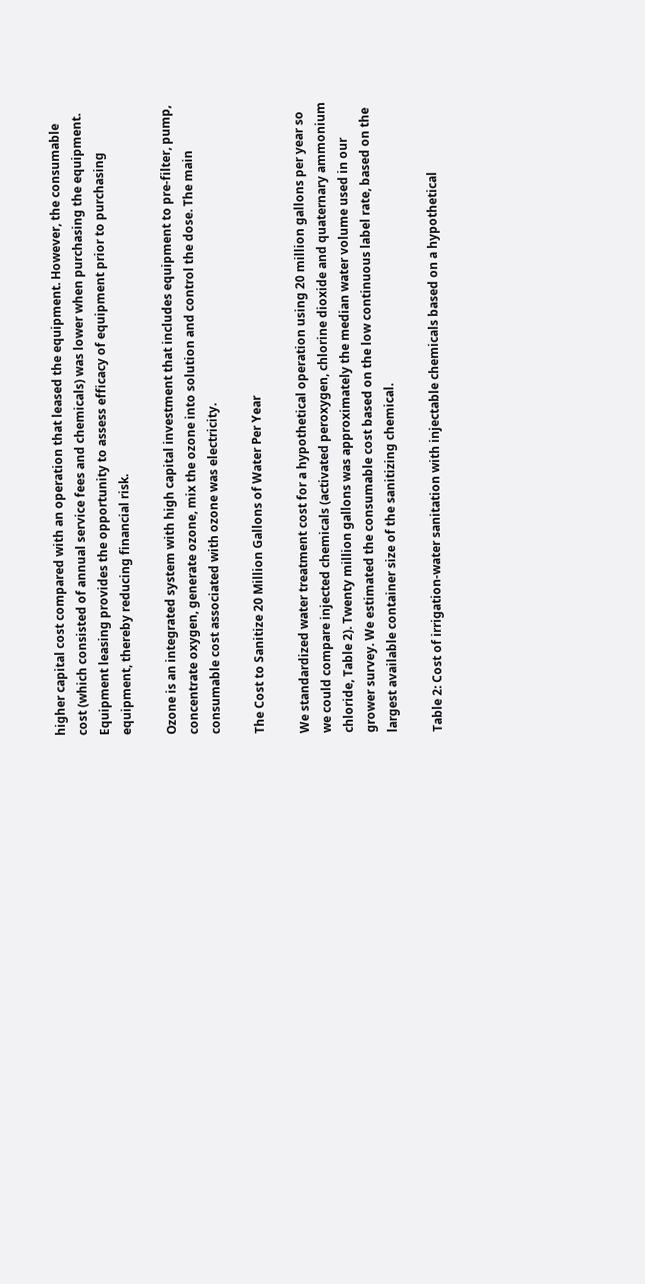higher capital cost compared with an operation that leased the equipment. However, the consumable cost (which consisted of annual service fees and chemicals) was lower when purchasing the equipment. Equipment leasing provides the opportunity to assess efficacy of equipment prior to purchasing equipment, thereby reducing financial risk.

Ozone is an integrated system with high capital investment that includes equipment to pre-filter, pump, concentrate oxygen, generate ozone, mix the ozone into solution and control the dose. The main consumable cost associated with ozone was electricity.

The Cost to Sanitize 20 Million Gallons of Water Per Year

We standardized water treatment cost for a hypothetical operation using 20 million gallons per year so we could compare injected chemicals (activated peroxygen, chlorine dioxide and quaternary ammonium chloride, Table 2). Twenty million gallons was approximately the median water volume used in our grower survey. We estimated the consumable cost based on the low continuous label rate, based on the largest available container size of the sanitizing chemical.

Table 2: Cost of irrigation-water sanitation with injectable chemicals based on a hypothetical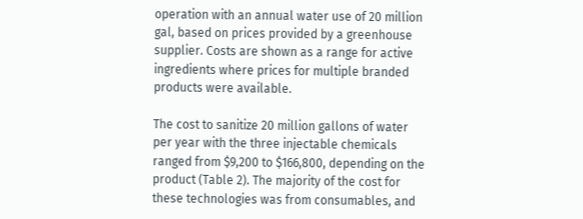operation with an annual water use of 20 million gal, based on prices provided by a greenhouse supplier. Costs are shown as a range for active ingredients where prices for multiple branded products were available.

The cost to sanitize 20 million gallons of water per year with the three injectable chemicals ranged from $9,200 to $166,800, depending on the product (Table 2). The majority of the cost for these technologies was from consumables, and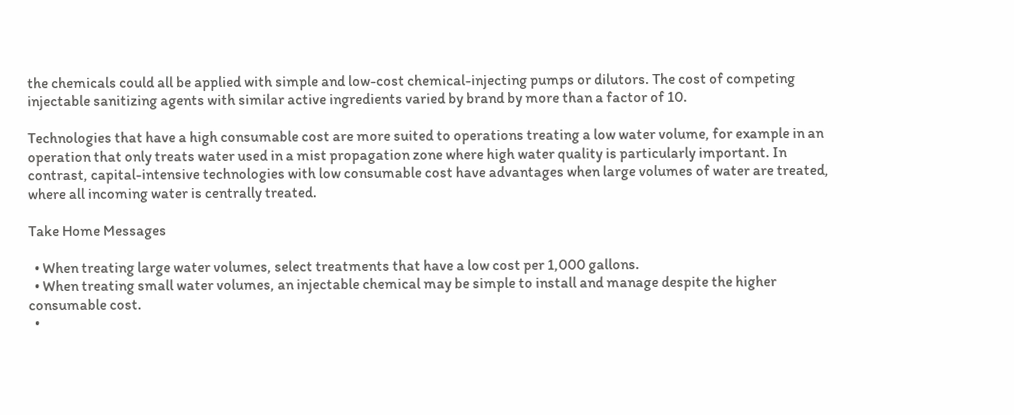the chemicals could all be applied with simple and low-cost chemical-injecting pumps or dilutors. The cost of competing injectable sanitizing agents with similar active ingredients varied by brand by more than a factor of 10.

Technologies that have a high consumable cost are more suited to operations treating a low water volume, for example in an operation that only treats water used in a mist propagation zone where high water quality is particularly important. In contrast, capital-intensive technologies with low consumable cost have advantages when large volumes of water are treated, where all incoming water is centrally treated.

Take Home Messages

  • When treating large water volumes, select treatments that have a low cost per 1,000 gallons.
  • When treating small water volumes, an injectable chemical may be simple to install and manage despite the higher consumable cost.
  •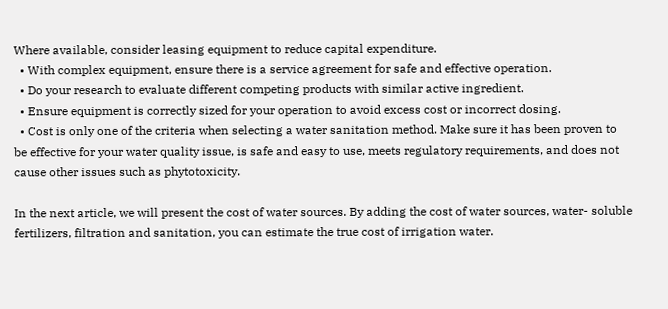Where available, consider leasing equipment to reduce capital expenditure.
  • With complex equipment, ensure there is a service agreement for safe and effective operation.
  • Do your research to evaluate different competing products with similar active ingredient.
  • Ensure equipment is correctly sized for your operation to avoid excess cost or incorrect dosing.
  • Cost is only one of the criteria when selecting a water sanitation method. Make sure it has been proven to be effective for your water quality issue, is safe and easy to use, meets regulatory requirements, and does not cause other issues such as phytotoxicity.

In the next article, we will present the cost of water sources. By adding the cost of water sources, water- soluble fertilizers, filtration and sanitation, you can estimate the true cost of irrigation water.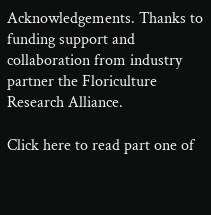Acknowledgements. Thanks to funding support and collaboration from industry partner the Floriculture Research Alliance.

Click here to read part one of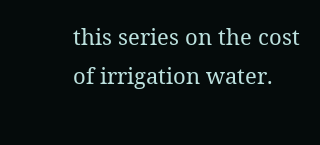this series on the cost of irrigation water.